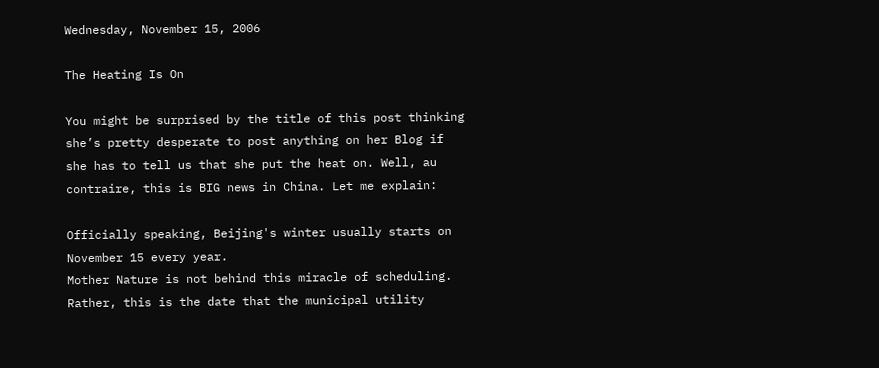Wednesday, November 15, 2006

The Heating Is On

You might be surprised by the title of this post thinking she’s pretty desperate to post anything on her Blog if she has to tell us that she put the heat on. Well, au contraire, this is BIG news in China. Let me explain:

Officially speaking, Beijing's winter usually starts on November 15 every year.
Mother Nature is not behind this miracle of scheduling. Rather, this is the date that the municipal utility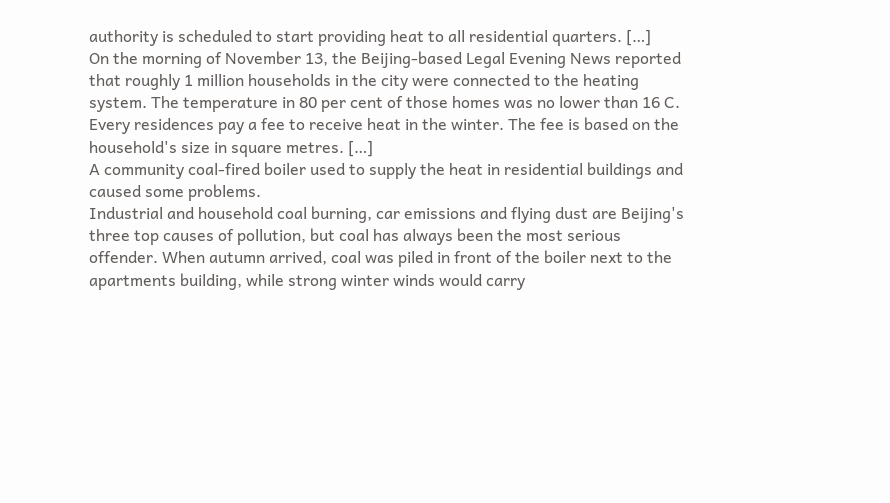authority is scheduled to start providing heat to all residential quarters. […]
On the morning of November 13, the Beijing-based Legal Evening News reported that roughly 1 million households in the city were connected to the heating system. The temperature in 80 per cent of those homes was no lower than 16 C. Every residences pay a fee to receive heat in the winter. The fee is based on the household's size in square metres. […]
A community coal-fired boiler used to supply the heat in residential buildings and caused some problems.
Industrial and household coal burning, car emissions and flying dust are Beijing's three top causes of pollution, but coal has always been the most serious offender. When autumn arrived, coal was piled in front of the boiler next to the apartments building, while strong winter winds would carry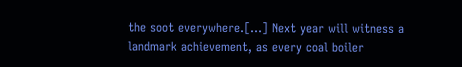the soot everywhere.[…] Next year will witness a landmark achievement, as every coal boiler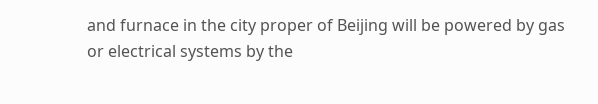and furnace in the city proper of Beijing will be powered by gas or electrical systems by the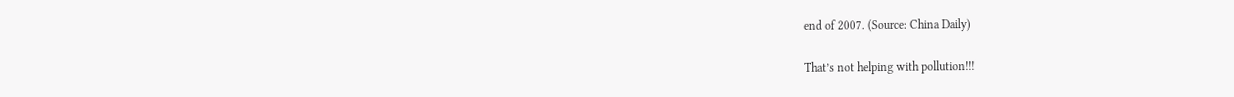end of 2007. (Source: China Daily)

That’s not helping with pollution!!!